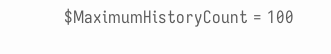$MaximumHistoryCount = 100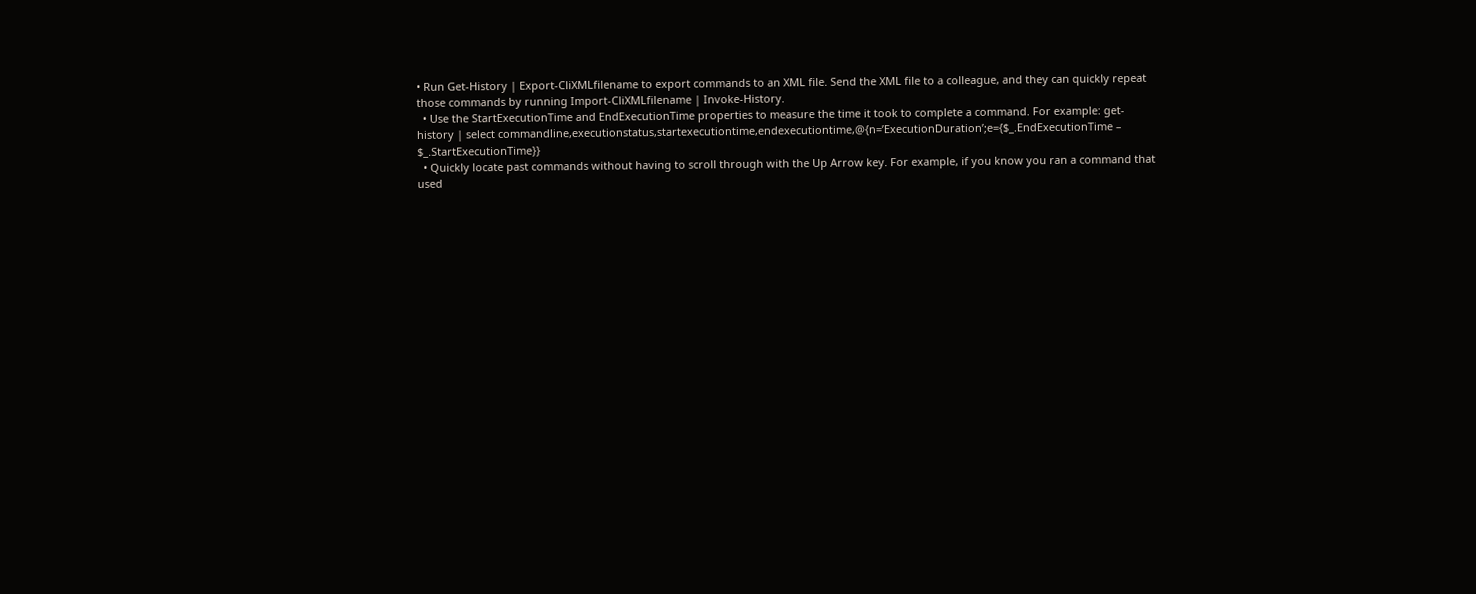• Run Get-History | Export-CliXMLfilename to export commands to an XML file. Send the XML file to a colleague, and they can quickly repeat those commands by running Import-CliXMLfilename | Invoke-History.
  • Use the StartExecutionTime and EndExecutionTime properties to measure the time it took to complete a command. For example: get-history | select commandline,executionstatus,startexecutiontime,endexecutiontime,@{n=’ExecutionDuration’;e={$_.EndExecutionTime – $_.StartExecutionTime}}
  • Quickly locate past commands without having to scroll through with the Up Arrow key. For example, if you know you ran a command that used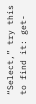“Select,” try this to find it: get-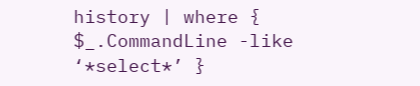history | where { $_.CommandLine -like ‘*select*’ }